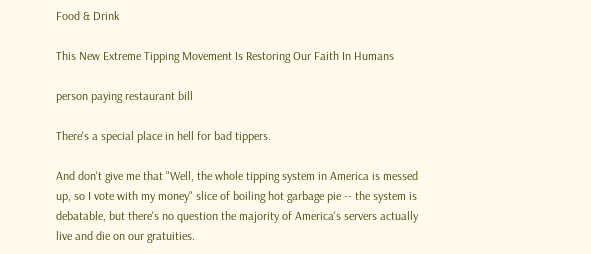Food & Drink

This New Extreme Tipping Movement Is Restoring Our Faith In Humans

person paying restaurant bill

There's a special place in hell for bad tippers.

And don't give me that "Well, the whole tipping system in America is messed up, so I vote with my money" slice of boiling hot garbage pie -- the system is debatable, but there's no question the majority of America's servers actually live and die on our gratuities.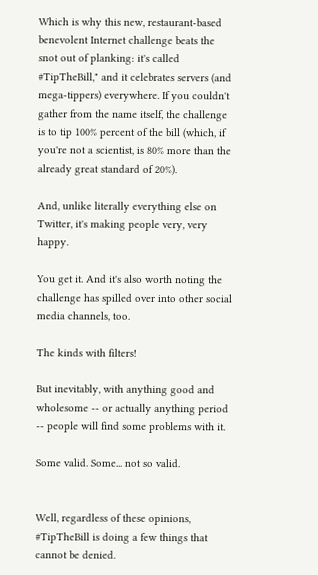Which is why this new, restaurant-based benevolent Internet challenge beats the snot out of planking: it's called #TipTheBill," and it celebrates servers (and mega-tippers) everywhere. If you couldn't gather from the name itself, the challenge is to tip 100% percent of the bill (which, if you're not a scientist, is 80% more than the already great standard of 20%).

And, unlike literally everything else on Twitter, it's making people very, very happy.

You get it. And it's also worth noting the challenge has spilled over into other social media channels, too.

The kinds with filters!

But inevitably, with anything good and wholesome -- or actually anything period -- people will find some problems with it.

Some valid. Some... not so valid.


Well, regardless of these opinions, #TipTheBill is doing a few things that cannot be denied.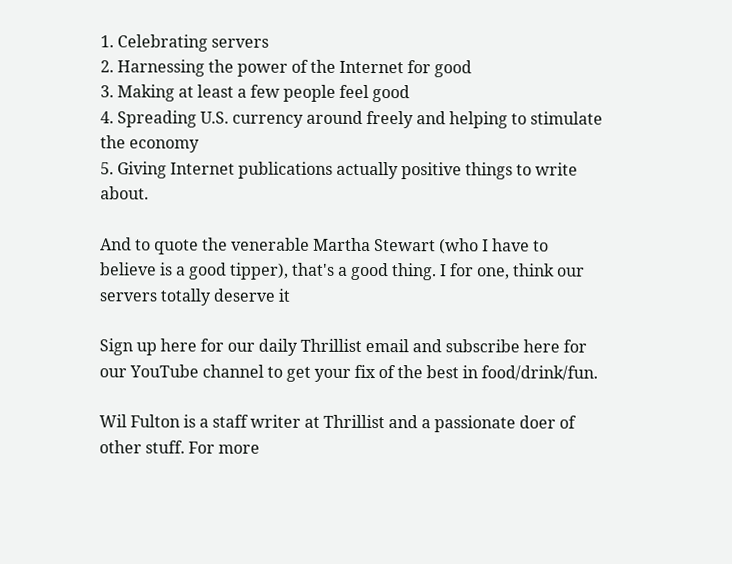1. Celebrating servers
2. Harnessing the power of the Internet for good
3. Making at least a few people feel good
4. Spreading U.S. currency around freely and helping to stimulate the economy
5. Giving Internet publications actually positive things to write about.

And to quote the venerable Martha Stewart (who I have to believe is a good tipper), that's a good thing. I for one, think our servers totally deserve it

Sign up here for our daily Thrillist email and subscribe here for our YouTube channel to get your fix of the best in food/drink/fun.

Wil Fulton is a staff writer at Thrillist and a passionate doer of other stuff. For more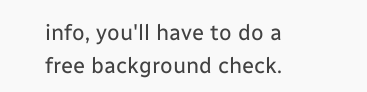info, you'll have to do a free background check.